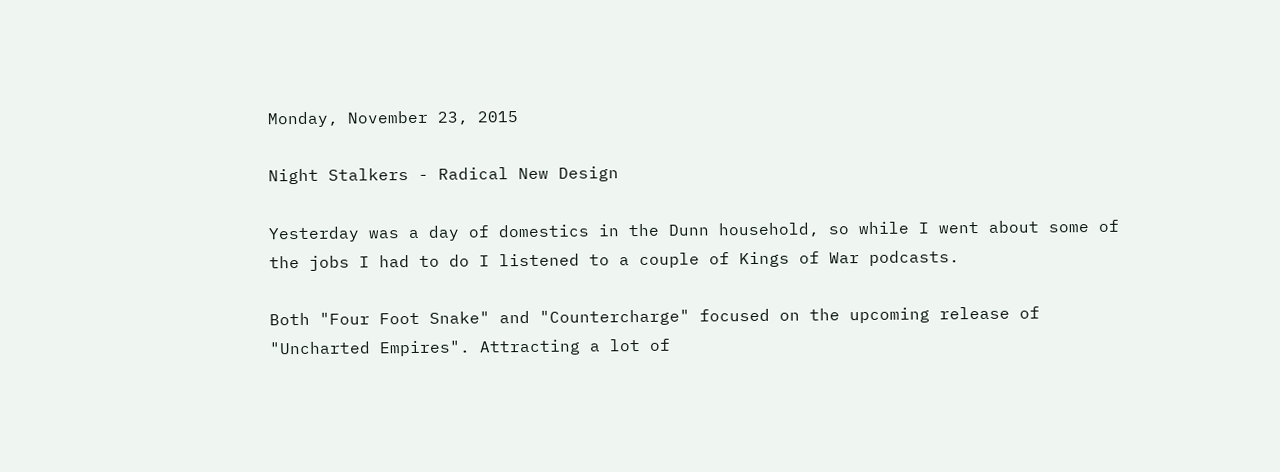Monday, November 23, 2015

Night Stalkers - Radical New Design

Yesterday was a day of domestics in the Dunn household, so while I went about some of the jobs I had to do I listened to a couple of Kings of War podcasts.

Both "Four Foot Snake" and "Countercharge" focused on the upcoming release of "Uncharted Empires". Attracting a lot of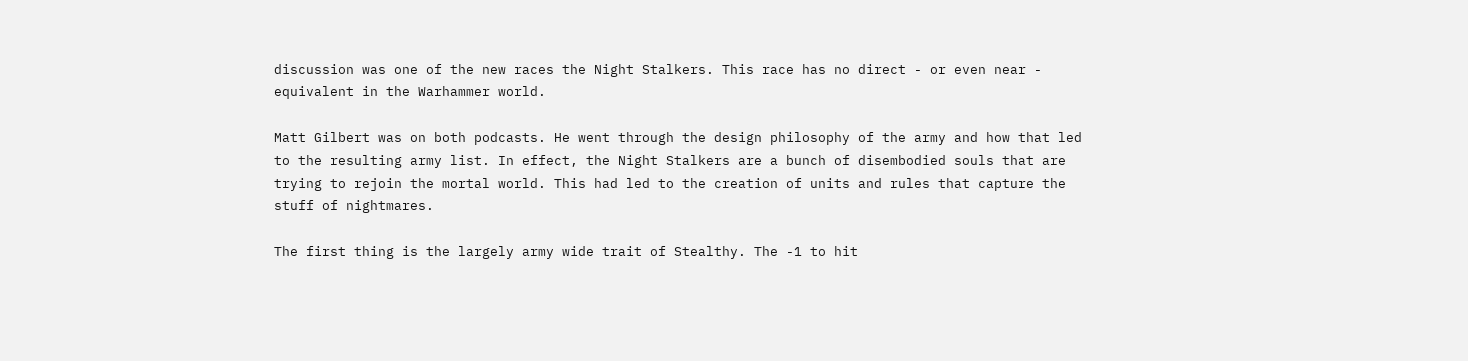discussion was one of the new races the Night Stalkers. This race has no direct - or even near - equivalent in the Warhammer world.

Matt Gilbert was on both podcasts. He went through the design philosophy of the army and how that led to the resulting army list. In effect, the Night Stalkers are a bunch of disembodied souls that are trying to rejoin the mortal world. This had led to the creation of units and rules that capture the stuff of nightmares.

The first thing is the largely army wide trait of Stealthy. The -1 to hit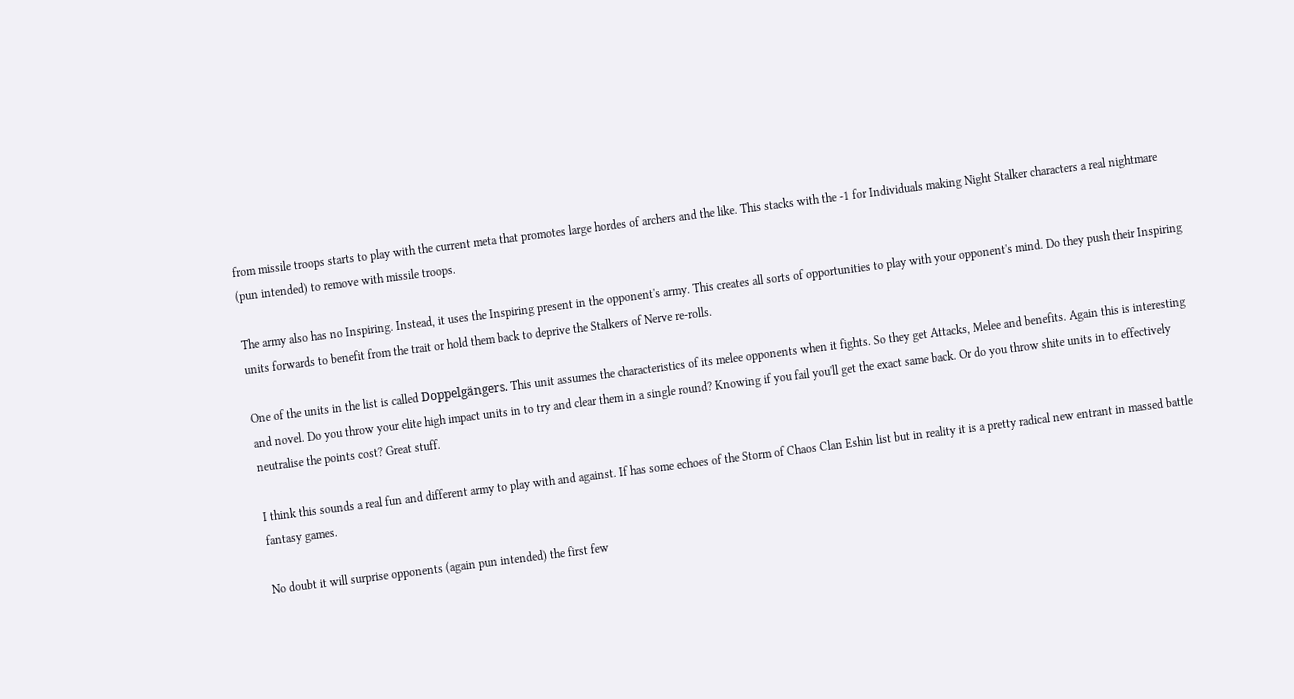from missile troops starts to play with the current meta that promotes large hordes of archers and the like. This stacks with the -1 for Individuals making Night Stalker characters a real nightmare (pun intended) to remove with missile troops.

The army also has no Inspiring. Instead, it uses the Inspiring present in the opponent's army. This creates all sorts of opportunities to play with your opponent's mind. Do they push their Inspiring units forwards to benefit from the trait or hold them back to deprive the Stalkers of Nerve re-rolls.

One of the units in the list is called Doppelgängers. This unit assumes the characteristics of its melee opponents when it fights. So they get Attacks, Melee and benefits. Again this is interesting and novel. Do you throw your elite high impact units in to try and clear them in a single round? Knowing if you fail you'll get the exact same back. Or do you throw shite units in to effectively neutralise the points cost? Great stuff.

I think this sounds a real fun and different army to play with and against. If has some echoes of the Storm of Chaos Clan Eshin list but in reality it is a pretty radical new entrant in massed battle fantasy games.

No doubt it will surprise opponents (again pun intended) the first few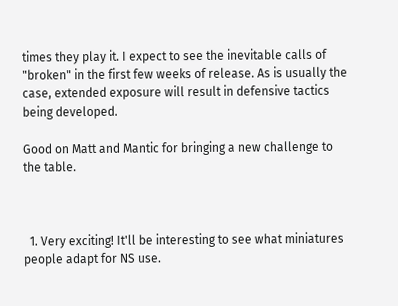times they play it. I expect to see the inevitable calls of "broken" in the first few weeks of release. As is usually the case, extended exposure will result in defensive tactics being developed.

Good on Matt and Mantic for bringing a new challenge to the table.



  1. Very exciting! It'll be interesting to see what miniatures people adapt for NS use.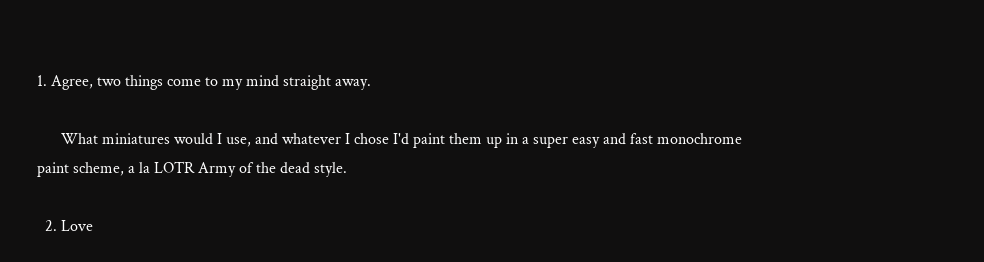1. Agree, two things come to my mind straight away.

      What miniatures would I use, and whatever I chose I'd paint them up in a super easy and fast monochrome paint scheme, a la LOTR Army of the dead style.

  2. Love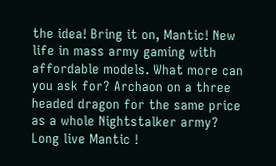the idea! Bring it on, Mantic! New life in mass army gaming with affordable models. What more can you ask for? Archaon on a three headed dragon for the same price as a whole Nightstalker army? Long live Mantic !